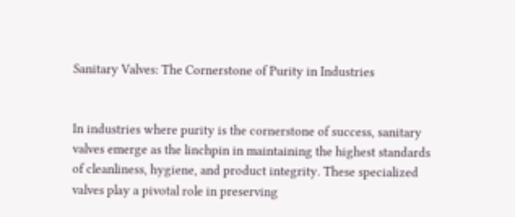Sanitary Valves: The Cornerstone of Purity in Industries


In industries where purity is the cornerstone of success, sanitary valves emerge as the linchpin in maintaining the highest standards of cleanliness, hygiene, and product integrity. These specialized valves play a pivotal role in preserving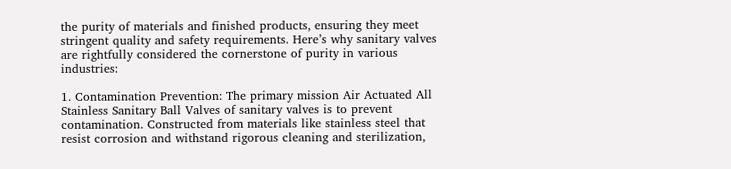the purity of materials and finished products, ensuring they meet stringent quality and safety requirements. Here’s why sanitary valves are rightfully considered the cornerstone of purity in various industries:

1. Contamination Prevention: The primary mission Air Actuated All Stainless Sanitary Ball Valves of sanitary valves is to prevent contamination. Constructed from materials like stainless steel that resist corrosion and withstand rigorous cleaning and sterilization,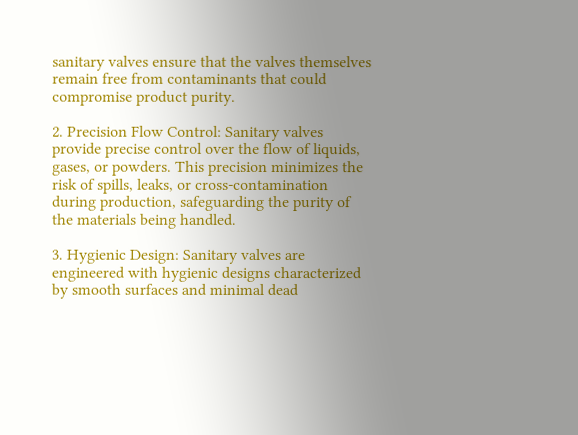sanitary valves ensure that the valves themselves remain free from contaminants that could compromise product purity.

2. Precision Flow Control: Sanitary valves provide precise control over the flow of liquids, gases, or powders. This precision minimizes the risk of spills, leaks, or cross-contamination during production, safeguarding the purity of the materials being handled.

3. Hygienic Design: Sanitary valves are engineered with hygienic designs characterized by smooth surfaces and minimal dead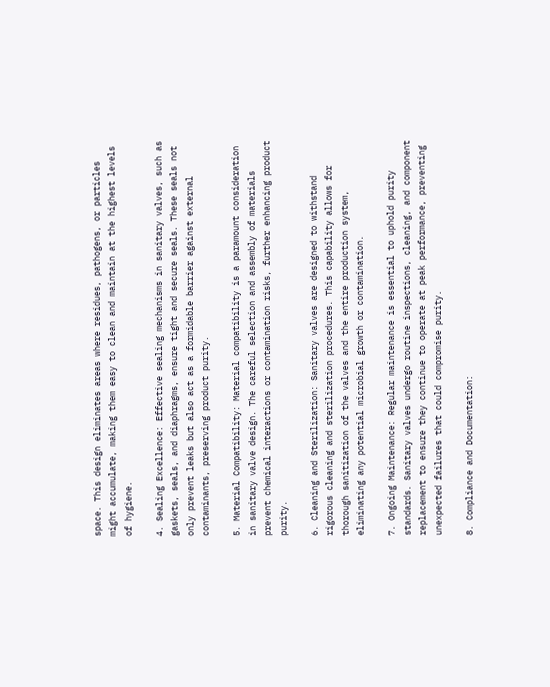space. This design eliminates areas where residues, pathogens, or particles might accumulate, making them easy to clean and maintain at the highest levels of hygiene.

4. Sealing Excellence: Effective sealing mechanisms in sanitary valves, such as gaskets, seals, and diaphragms, ensure tight and secure seals. These seals not only prevent leaks but also act as a formidable barrier against external contaminants, preserving product purity.

5. Material Compatibility: Material compatibility is a paramount consideration in sanitary valve design. The careful selection and assembly of materials prevent chemical interactions or contamination risks, further enhancing product purity.

6. Cleaning and Sterilization: Sanitary valves are designed to withstand rigorous cleaning and sterilization procedures. This capability allows for thorough sanitization of the valves and the entire production system, eliminating any potential microbial growth or contamination.

7. Ongoing Maintenance: Regular maintenance is essential to uphold purity standards. Sanitary valves undergo routine inspections, cleaning, and component replacement to ensure they continue to operate at peak performance, preventing unexpected failures that could compromise purity.

8. Compliance and Documentation: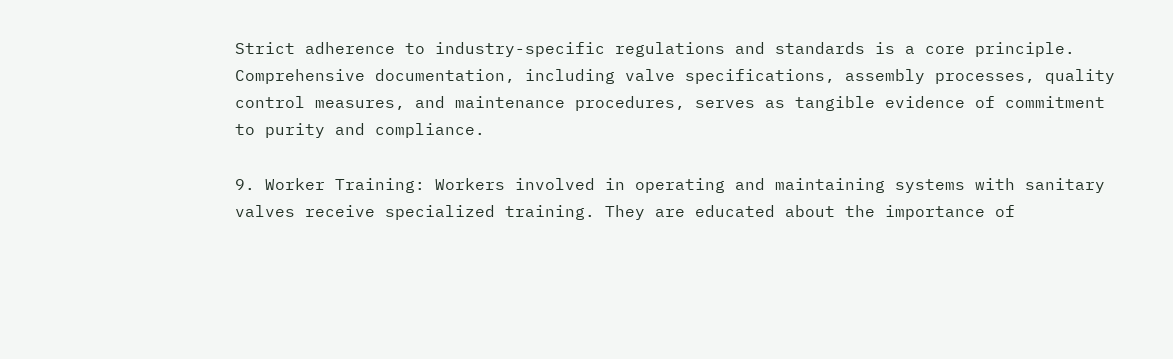Strict adherence to industry-specific regulations and standards is a core principle. Comprehensive documentation, including valve specifications, assembly processes, quality control measures, and maintenance procedures, serves as tangible evidence of commitment to purity and compliance.

9. Worker Training: Workers involved in operating and maintaining systems with sanitary valves receive specialized training. They are educated about the importance of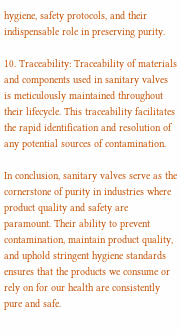hygiene, safety protocols, and their indispensable role in preserving purity.

10. Traceability: Traceability of materials and components used in sanitary valves is meticulously maintained throughout their lifecycle. This traceability facilitates the rapid identification and resolution of any potential sources of contamination.

In conclusion, sanitary valves serve as the cornerstone of purity in industries where product quality and safety are paramount. Their ability to prevent contamination, maintain product quality, and uphold stringent hygiene standards ensures that the products we consume or rely on for our health are consistently pure and safe.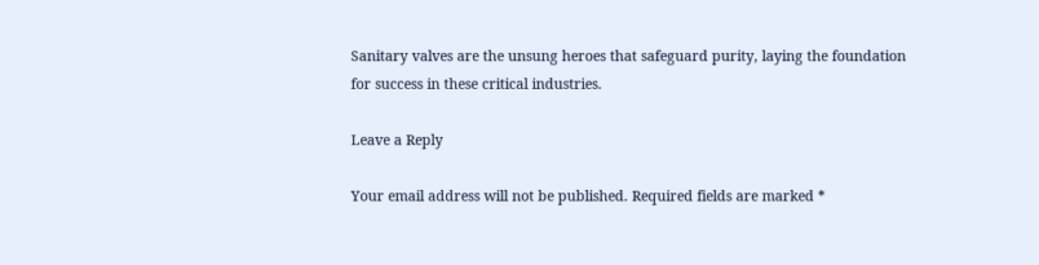Sanitary valves are the unsung heroes that safeguard purity, laying the foundation for success in these critical industries.

Leave a Reply

Your email address will not be published. Required fields are marked *